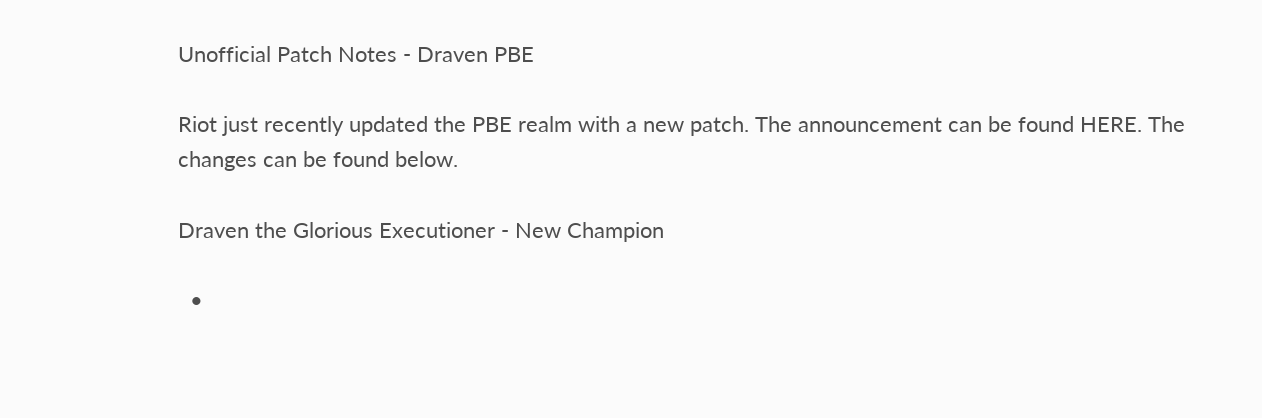Unofficial Patch Notes - Draven PBE

Riot just recently updated the PBE realm with a new patch. The announcement can be found HERE. The changes can be found below.

Draven the Glorious Executioner - New Champion

  •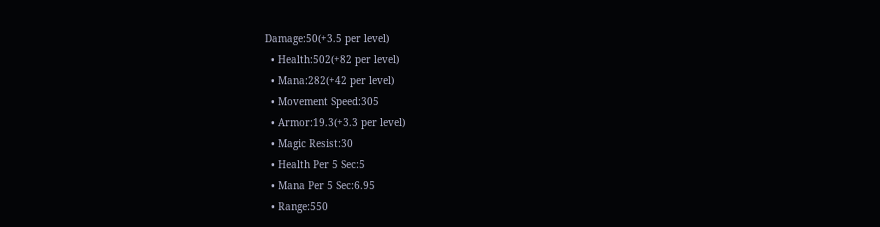Damage:50(+3.5 per level)
  • Health:502(+82 per level)
  • Mana:282(+42 per level)
  • Movement Speed:305
  • Armor:19.3(+3.3 per level)
  • Magic Resist:30
  • Health Per 5 Sec:5
  • Mana Per 5 Sec:6.95
  • Range:550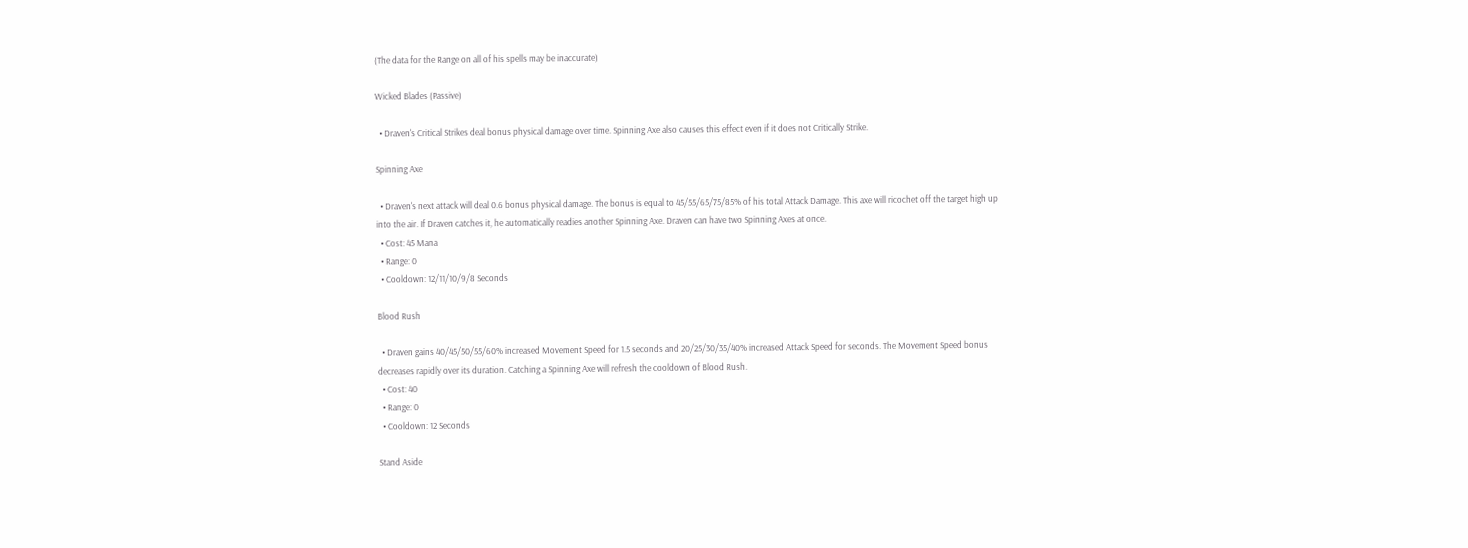(The data for the Range on all of his spells may be inaccurate)

Wicked Blades (Passive)

  • Draven's Critical Strikes deal bonus physical damage over time. Spinning Axe also causes this effect even if it does not Critically Strike.

Spinning Axe

  • Draven's next attack will deal 0.6 bonus physical damage. The bonus is equal to 45/55/65/75/85% of his total Attack Damage. This axe will ricochet off the target high up into the air. If Draven catches it, he automatically readies another Spinning Axe. Draven can have two Spinning Axes at once.
  • Cost: 45 Mana
  • Range: 0
  • Cooldown: 12/11/10/9/8 Seconds

Blood Rush

  • Draven gains 40/45/50/55/60% increased Movement Speed for 1.5 seconds and 20/25/30/35/40% increased Attack Speed for seconds. The Movement Speed bonus decreases rapidly over its duration. Catching a Spinning Axe will refresh the cooldown of Blood Rush.
  • Cost: 40
  • Range: 0
  • Cooldown: 12 Seconds

Stand Aside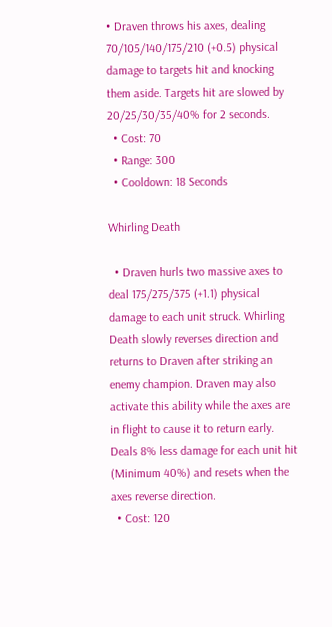• Draven throws his axes, dealing 70/105/140/175/210 (+0.5) physical damage to targets hit and knocking them aside. Targets hit are slowed by 20/25/30/35/40% for 2 seconds.
  • Cost: 70
  • Range: 300
  • Cooldown: 18 Seconds

Whirling Death

  • Draven hurls two massive axes to deal 175/275/375 (+1.1) physical damage to each unit struck. Whirling Death slowly reverses direction and returns to Draven after striking an enemy champion. Draven may also activate this ability while the axes are in flight to cause it to return early. Deals 8% less damage for each unit hit (Minimum 40%) and resets when the axes reverse direction.
  • Cost: 120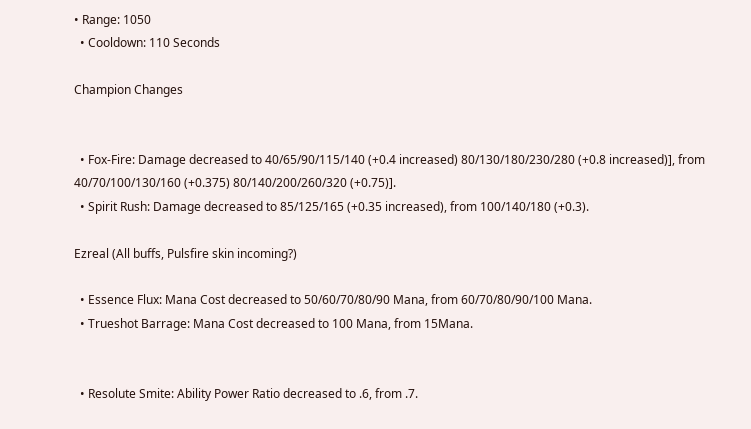• Range: 1050
  • Cooldown: 110 Seconds

Champion Changes


  • Fox-Fire: Damage decreased to 40/65/90/115/140 (+0.4 increased) 80/130/180/230/280 (+0.8 increased)], from 40/70/100/130/160 (+0.375) 80/140/200/260/320 (+0.75)].
  • Spirit Rush: Damage decreased to 85/125/165 (+0.35 increased), from 100/140/180 (+0.3).

Ezreal (All buffs, Pulsfire skin incoming?)

  • Essence Flux: Mana Cost decreased to 50/60/70/80/90 Mana, from 60/70/80/90/100 Mana.
  • Trueshot Barrage: Mana Cost decreased to 100 Mana, from 15Mana.


  • Resolute Smite: Ability Power Ratio decreased to .6, from .7.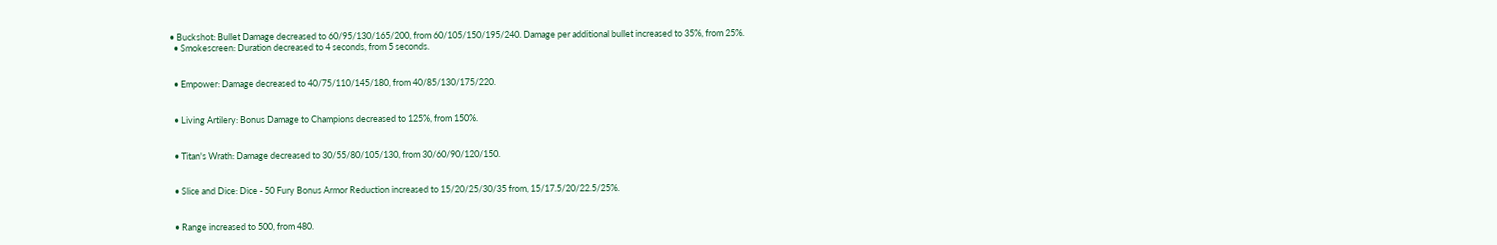• Buckshot: Bullet Damage decreased to 60/95/130/165/200, from 60/105/150/195/240. Damage per additional bullet increased to 35%, from 25%.
  • Smokescreen: Duration decreased to 4 seconds, from 5 seconds.


  • Empower: Damage decreased to 40/75/110/145/180, from 40/85/130/175/220.


  • Living Artilery: Bonus Damage to Champions decreased to 125%, from 150%.


  • Titan's Wrath: Damage decreased to 30/55/80/105/130, from 30/60/90/120/150.


  • Slice and Dice: Dice - 50 Fury Bonus Armor Reduction increased to 15/20/25/30/35 from, 15/17.5/20/22.5/25%.


  • Range increased to 500, from 480.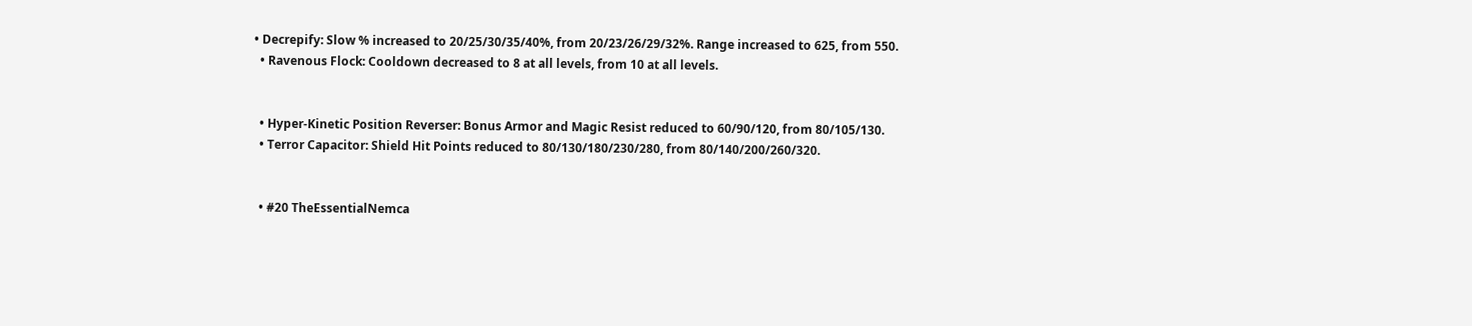• Decrepify: Slow % increased to 20/25/30/35/40%, from 20/23/26/29/32%. Range increased to 625, from 550.
  • Ravenous Flock: Cooldown decreased to 8 at all levels, from 10 at all levels.


  • Hyper-Kinetic Position Reverser: Bonus Armor and Magic Resist reduced to 60/90/120, from 80/105/130.
  • Terror Capacitor: Shield Hit Points reduced to 80/130/180/230/280, from 80/140/200/260/320.


  • #20 TheEssentialNemca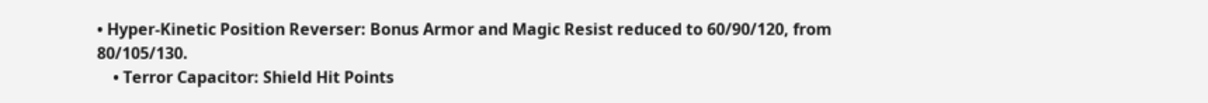• Hyper-Kinetic Position Reverser: Bonus Armor and Magic Resist reduced to 60/90/120, from 80/105/130.
    • Terror Capacitor: Shield Hit Points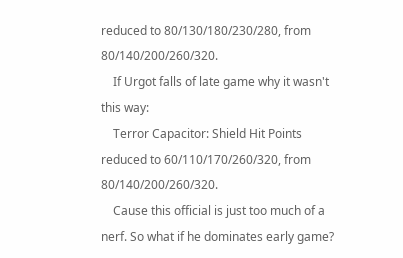reduced to 80/130/180/230/280, from 80/140/200/260/320.
    If Urgot falls of late game why it wasn't this way:
    Terror Capacitor: Shield Hit Points reduced to 60/110/170/260/320, from 80/140/200/260/320.
    Cause this official is just too much of a nerf. So what if he dominates early game?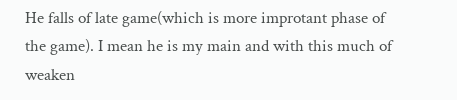He falls of late game(which is more improtant phase of the game). I mean he is my main and with this much of weaken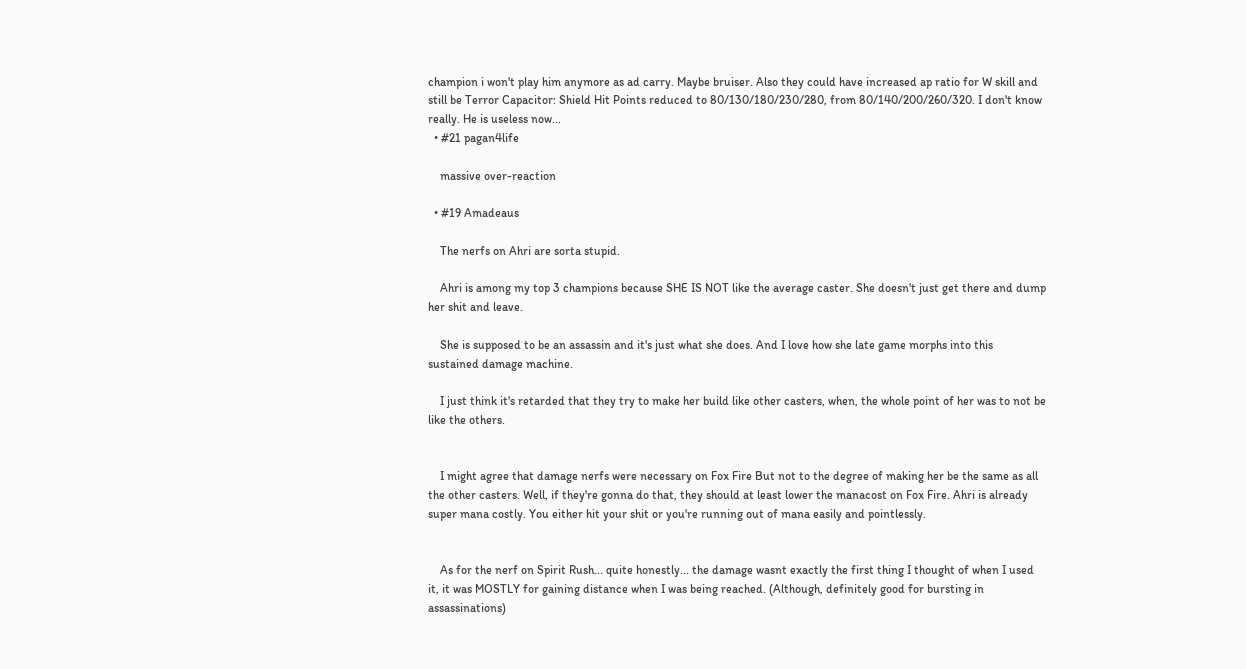champion i won't play him anymore as ad carry. Maybe bruiser. Also they could have increased ap ratio for W skill and still be Terror Capacitor: Shield Hit Points reduced to 80/130/180/230/280, from 80/140/200/260/320. I don't know really. He is useless now...
  • #21 pagan4life

    massive over-reaction

  • #19 Amadeaus

    The nerfs on Ahri are sorta stupid.

    Ahri is among my top 3 champions because SHE IS NOT like the average caster. She doesn't just get there and dump her shit and leave.

    She is supposed to be an assassin and it's just what she does. And I love how she late game morphs into this sustained damage machine.

    I just think it's retarded that they try to make her build like other casters, when, the whole point of her was to not be like the others.


    I might agree that damage nerfs were necessary on Fox Fire But not to the degree of making her be the same as all the other casters. Well, if they're gonna do that, they should at least lower the manacost on Fox Fire. Ahri is already super mana costly. You either hit your shit or you're running out of mana easily and pointlessly.


    As for the nerf on Spirit Rush... quite honestly... the damage wasnt exactly the first thing I thought of when I used it, it was MOSTLY for gaining distance when I was being reached. (Although, definitely good for bursting in assassinations)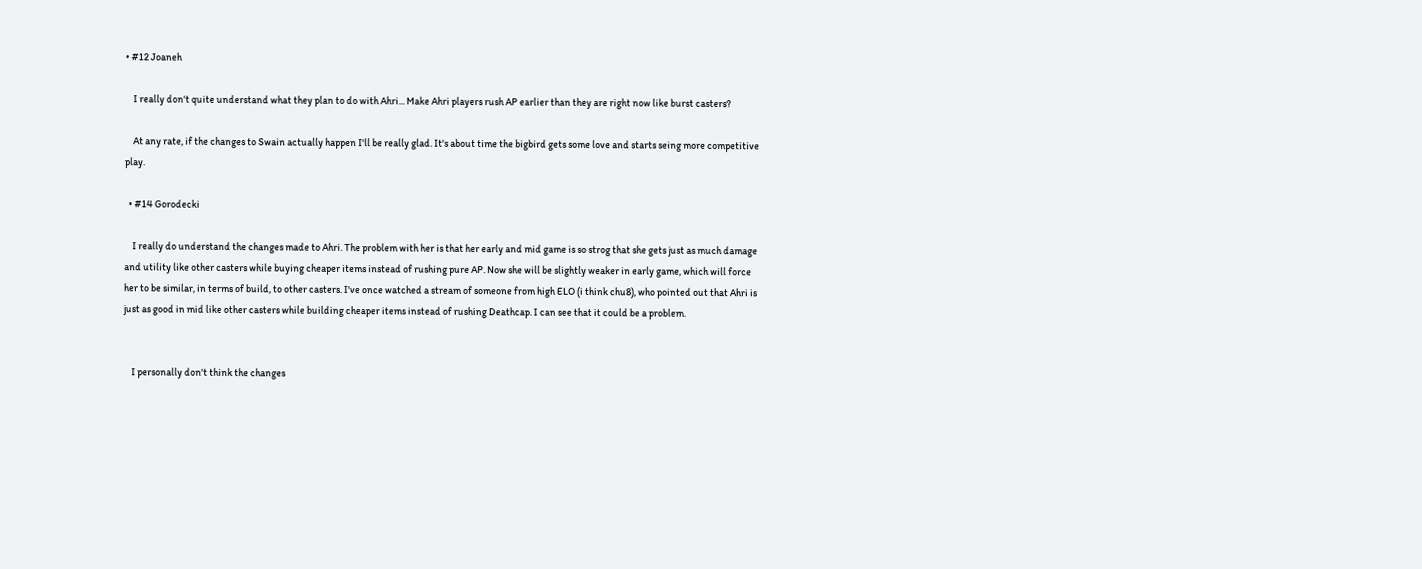• #12 Joaneh

    I really don't quite understand what they plan to do with Ahri... Make Ahri players rush AP earlier than they are right now like burst casters?

    At any rate, if the changes to Swain actually happen I'll be really glad. It's about time the bigbird gets some love and starts seing more competitive play.

  • #14 Gorodecki

    I really do understand the changes made to Ahri. The problem with her is that her early and mid game is so strog that she gets just as much damage and utility like other casters while buying cheaper items instead of rushing pure AP. Now she will be slightly weaker in early game, which will force her to be similar, in terms of build, to other casters. I've once watched a stream of someone from high ELO (i think chu8), who pointed out that Ahri is just as good in mid like other casters while building cheaper items instead of rushing Deathcap. I can see that it could be a problem.


    I personally don't think the changes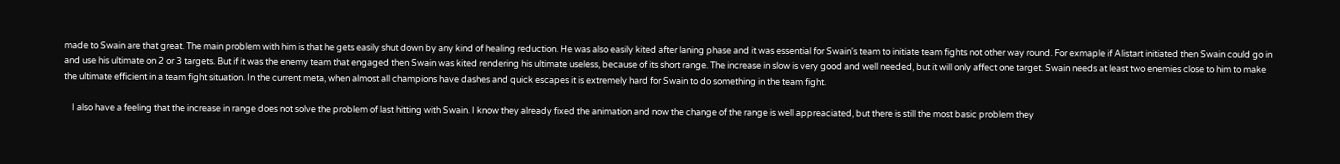made to Swain are that great. The main problem with him is that he gets easily shut down by any kind of healing reduction. He was also easily kited after laning phase and it was essential for Swain's team to initiate team fights not other way round. For exmaple if Alistart initiated then Swain could go in and use his ultimate on 2 or 3 targets. But if it was the enemy team that engaged then Swain was kited rendering his ultimate useless, because of its short range. The increase in slow is very good and well needed, but it will only affect one target. Swain needs at least two enemies close to him to make the ultimate efficient in a team fight situation. In the current meta, when almost all champions have dashes and quick escapes it is extremely hard for Swain to do something in the team fight.

    I also have a feeling that the increase in range does not solve the problem of last hitting with Swain. I know they already fixed the animation and now the change of the range is well appreaciated, but there is still the most basic problem they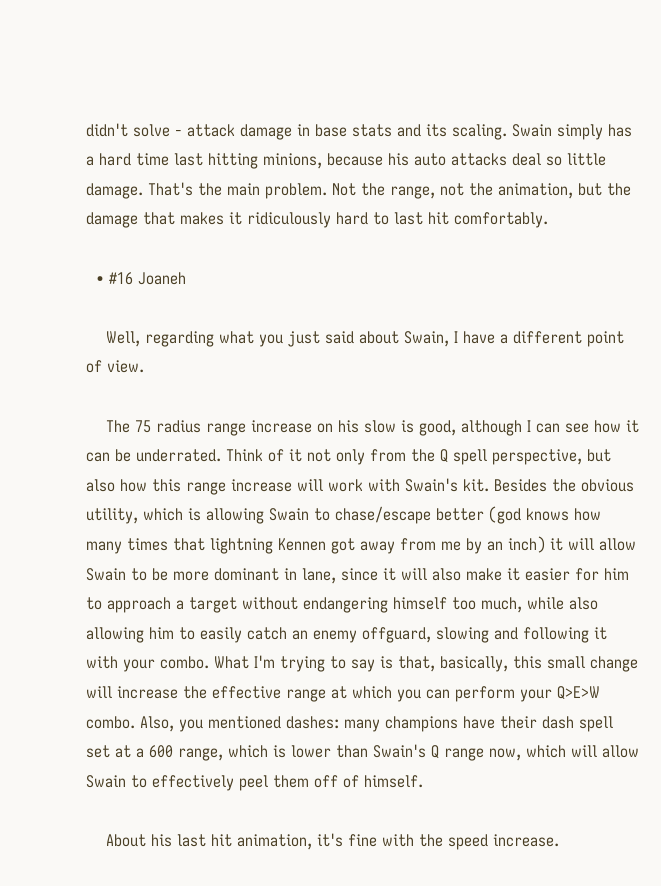didn't solve - attack damage in base stats and its scaling. Swain simply has a hard time last hitting minions, because his auto attacks deal so little damage. That's the main problem. Not the range, not the animation, but the damage that makes it ridiculously hard to last hit comfortably.

  • #16 Joaneh

    Well, regarding what you just said about Swain, I have a different point of view.

    The 75 radius range increase on his slow is good, although I can see how it can be underrated. Think of it not only from the Q spell perspective, but also how this range increase will work with Swain's kit. Besides the obvious utility, which is allowing Swain to chase/escape better (god knows how many times that lightning Kennen got away from me by an inch) it will allow Swain to be more dominant in lane, since it will also make it easier for him to approach a target without endangering himself too much, while also allowing him to easily catch an enemy offguard, slowing and following it with your combo. What I'm trying to say is that, basically, this small change will increase the effective range at which you can perform your Q>E>W combo. Also, you mentioned dashes: many champions have their dash spell set at a 600 range, which is lower than Swain's Q range now, which will allow Swain to effectively peel them off of himself.

    About his last hit animation, it's fine with the speed increase.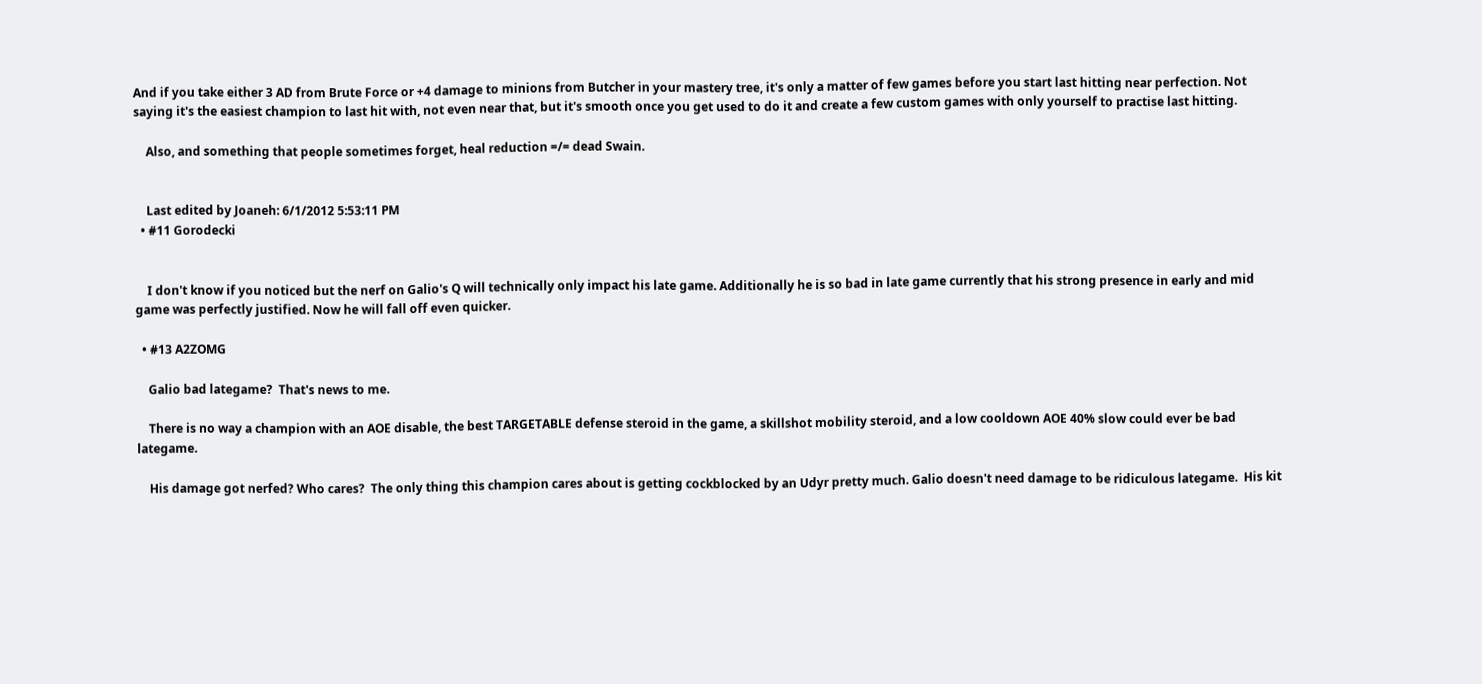And if you take either 3 AD from Brute Force or +4 damage to minions from Butcher in your mastery tree, it's only a matter of few games before you start last hitting near perfection. Not saying it's the easiest champion to last hit with, not even near that, but it's smooth once you get used to do it and create a few custom games with only yourself to practise last hitting.

    Also, and something that people sometimes forget, heal reduction =/= dead Swain.


    Last edited by Joaneh: 6/1/2012 5:53:11 PM
  • #11 Gorodecki


    I don't know if you noticed but the nerf on Galio's Q will technically only impact his late game. Additionally he is so bad in late game currently that his strong presence in early and mid game was perfectly justified. Now he will fall off even quicker.

  • #13 A2ZOMG

    Galio bad lategame?  That's news to me.

    There is no way a champion with an AOE disable, the best TARGETABLE defense steroid in the game, a skillshot mobility steroid, and a low cooldown AOE 40% slow could ever be bad lategame.

    His damage got nerfed? Who cares?  The only thing this champion cares about is getting cockblocked by an Udyr pretty much. Galio doesn't need damage to be ridiculous lategame.  His kit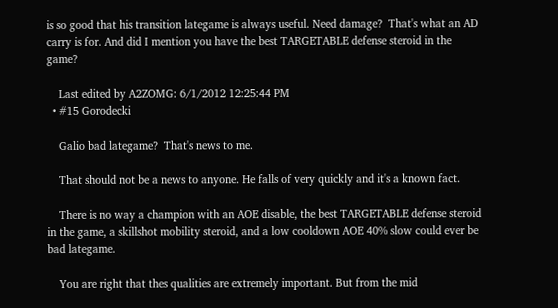is so good that his transition lategame is always useful. Need damage?  That's what an AD carry is for. And did I mention you have the best TARGETABLE defense steroid in the game?

    Last edited by A2ZOMG: 6/1/2012 12:25:44 PM
  • #15 Gorodecki

    Galio bad lategame?  That's news to me.

    That should not be a news to anyone. He falls of very quickly and it's a known fact.

    There is no way a champion with an AOE disable, the best TARGETABLE defense steroid in the game, a skillshot mobility steroid, and a low cooldown AOE 40% slow could ever be bad lategame.

    You are right that thes qualities are extremely important. But from the mid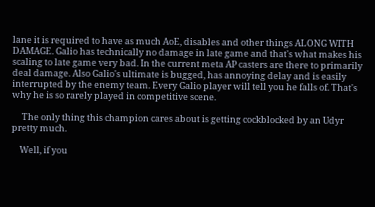lane it is required to have as much AoE, disables and other things ALONG WITH DAMAGE. Galio has technically no damage in late game and that's what makes his scaling to late game very bad. In the current meta AP casters are there to primarily deal damage. Also Galio's ultimate is bugged, has annoying delay and is easily interrupted by the enemy team. Every Galio player will tell you he falls of. That's why he is so rarely played in competitive scene.

     The only thing this champion cares about is getting cockblocked by an Udyr pretty much.

    Well, if you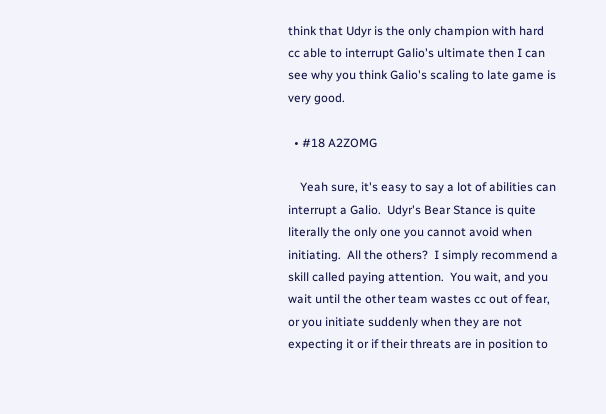think that Udyr is the only champion with hard cc able to interrupt Galio's ultimate then I can see why you think Galio's scaling to late game is very good.

  • #18 A2ZOMG

    Yeah sure, it's easy to say a lot of abilities can interrupt a Galio.  Udyr's Bear Stance is quite literally the only one you cannot avoid when initiating.  All the others?  I simply recommend a skill called paying attention.  You wait, and you wait until the other team wastes cc out of fear, or you initiate suddenly when they are not expecting it or if their threats are in position to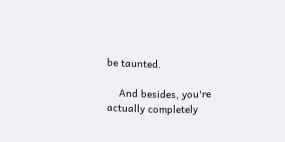be taunted.

    And besides, you're actually completely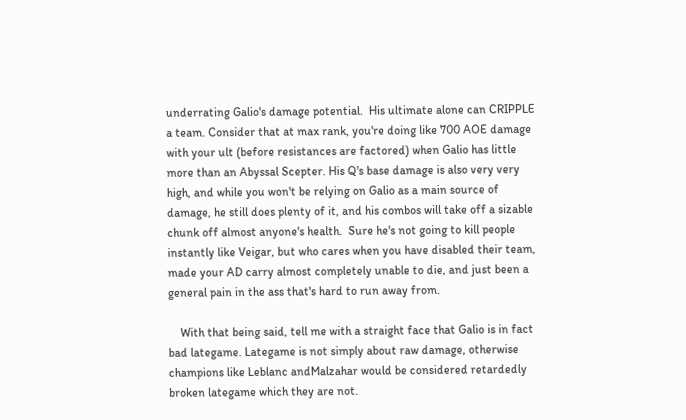underrating Galio's damage potential.  His ultimate alone can CRIPPLE a team. Consider that at max rank, you're doing like 700 AOE damage with your ult (before resistances are factored) when Galio has little more than an Abyssal Scepter. His Q's base damage is also very very high, and while you won't be relying on Galio as a main source of damage, he still does plenty of it, and his combos will take off a sizable chunk off almost anyone's health.  Sure he's not going to kill people instantly like Veigar, but who cares when you have disabled their team, made your AD carry almost completely unable to die, and just been a general pain in the ass that's hard to run away from.

    With that being said, tell me with a straight face that Galio is in fact bad lategame. Lategame is not simply about raw damage, otherwise champions like Leblanc andMalzahar would be considered retardedly broken lategame which they are not.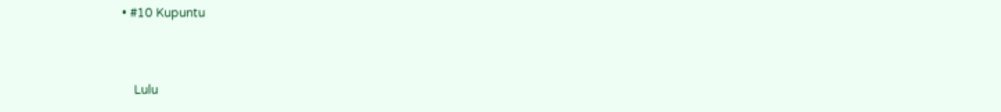• #10 Kupuntu


    Lulu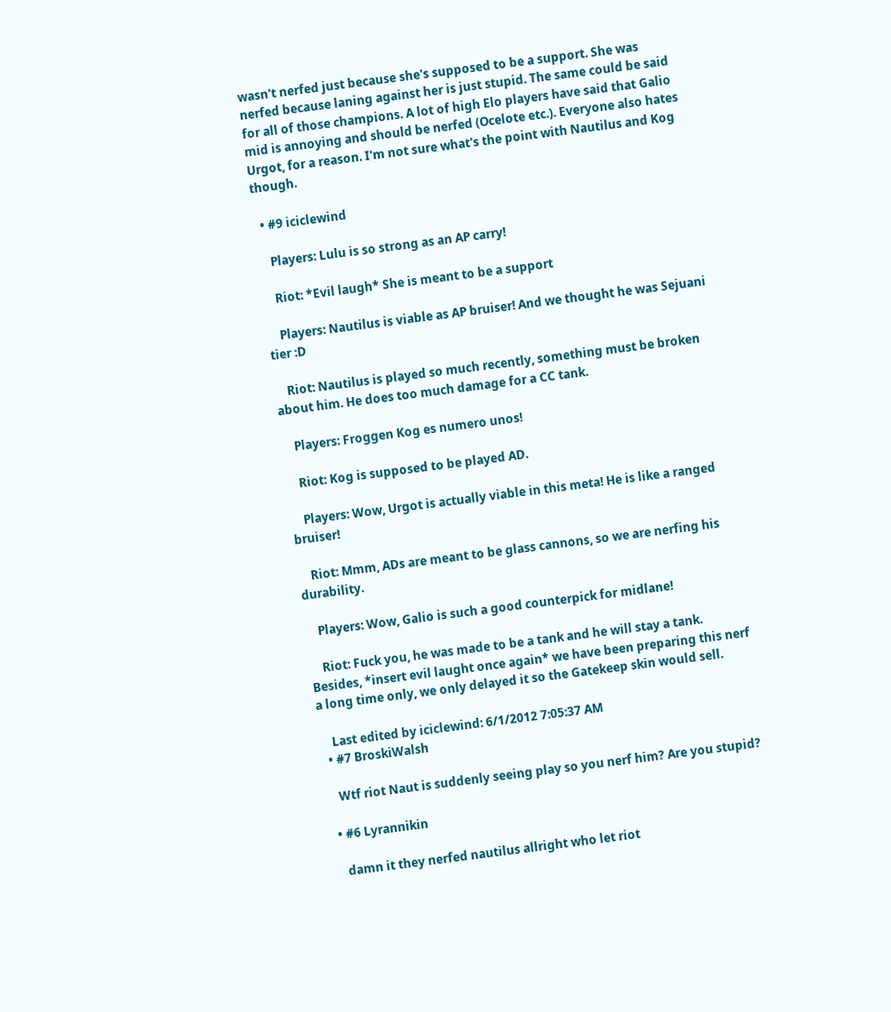wasn't nerfed just because she's supposed to be a support. She was nerfed because laning against her is just stupid. The same could be said for all of those champions. A lot of high Elo players have said that Galio mid is annoying and should be nerfed (Ocelote etc.). Everyone also hates Urgot, for a reason. I'm not sure what's the point with Nautilus and Kog though.

  • #9 iciclewind

    Players: Lulu is so strong as an AP carry!

    Riot: *Evil laugh* She is meant to be a support

    Players: Nautilus is viable as AP bruiser! And we thought he was Sejuani tier :D

    Riot: Nautilus is played so much recently, something must be broken about him. He does too much damage for a CC tank.

    Players: Froggen Kog es numero unos!

    Riot: Kog is supposed to be played AD.

    Players: Wow, Urgot is actually viable in this meta! He is like a ranged bruiser!

    Riot: Mmm, ADs are meant to be glass cannons, so we are nerfing his durability.

    Players: Wow, Galio is such a good counterpick for midlane!

    Riot: Fuck you, he was made to be a tank and he will stay a tank. Besides, *insert evil laught once again* we have been preparing this nerf a long time only, we only delayed it so the Gatekeep skin would sell.

    Last edited by iciclewind: 6/1/2012 7:05:37 AM
  • #7 BroskiWalsh

    Wtf riot Naut is suddenly seeing play so you nerf him? Are you stupid?

  • #6 Lyrannikin

    damn it they nerfed nautilus allright who let riot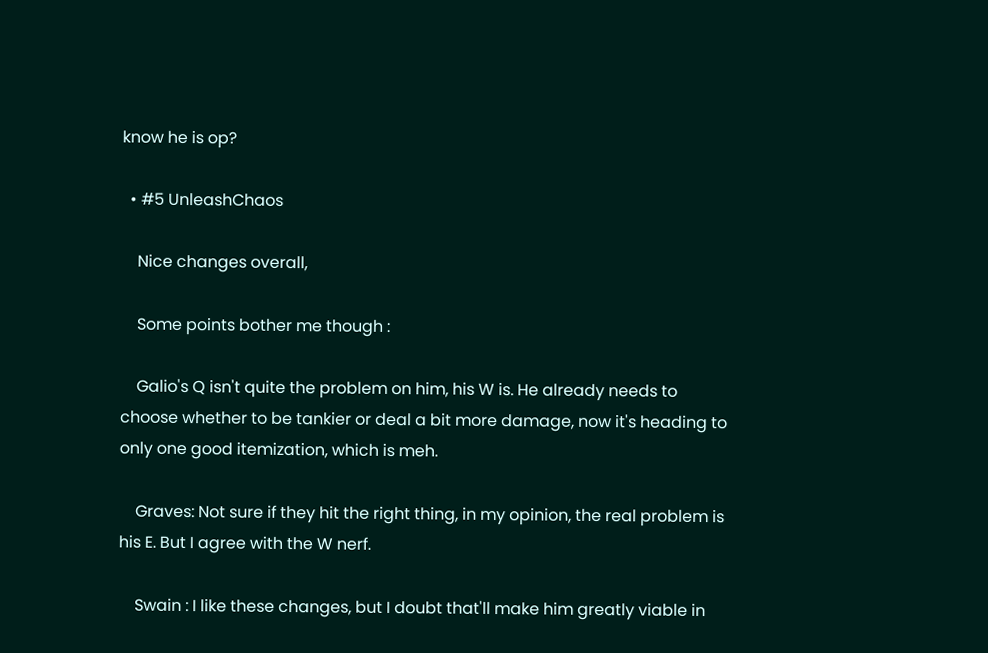know he is op?

  • #5 UnleashChaos

    Nice changes overall,

    Some points bother me though :

    Galio's Q isn't quite the problem on him, his W is. He already needs to choose whether to be tankier or deal a bit more damage, now it's heading to only one good itemization, which is meh.

    Graves: Not sure if they hit the right thing, in my opinion, the real problem is his E. But I agree with the W nerf.

    Swain : I like these changes, but I doubt that'll make him greatly viable in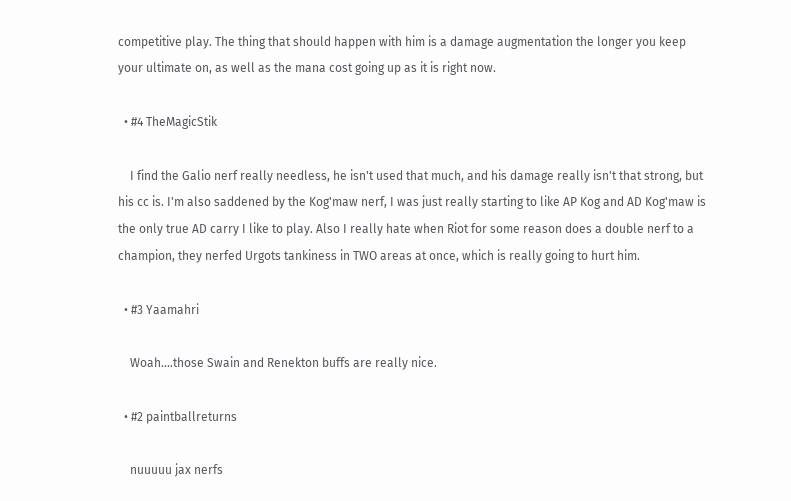competitive play. The thing that should happen with him is a damage augmentation the longer you keep your ultimate on, as well as the mana cost going up as it is right now.

  • #4 TheMagicStik

    I find the Galio nerf really needless, he isn't used that much, and his damage really isn't that strong, but his cc is. I'm also saddened by the Kog'maw nerf, I was just really starting to like AP Kog and AD Kog'maw is the only true AD carry I like to play. Also I really hate when Riot for some reason does a double nerf to a champion, they nerfed Urgots tankiness in TWO areas at once, which is really going to hurt him.

  • #3 Yaamahri

    Woah....those Swain and Renekton buffs are really nice.

  • #2 paintballreturns

    nuuuuu jax nerfs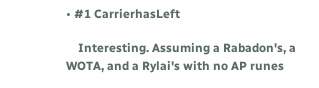• #1 CarrierhasLeft

    Interesting. Assuming a Rabadon's, a WOTA, and a Rylai's with no AP runes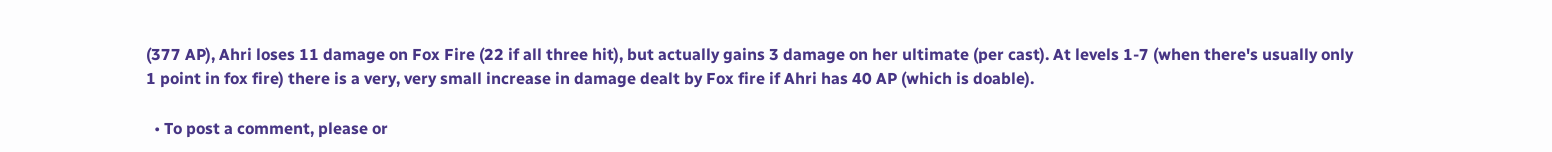(377 AP), Ahri loses 11 damage on Fox Fire (22 if all three hit), but actually gains 3 damage on her ultimate (per cast). At levels 1-7 (when there's usually only 1 point in fox fire) there is a very, very small increase in damage dealt by Fox fire if Ahri has 40 AP (which is doable).

  • To post a comment, please or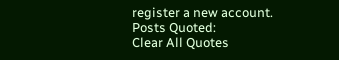register a new account.
Posts Quoted:
Clear All Quotes